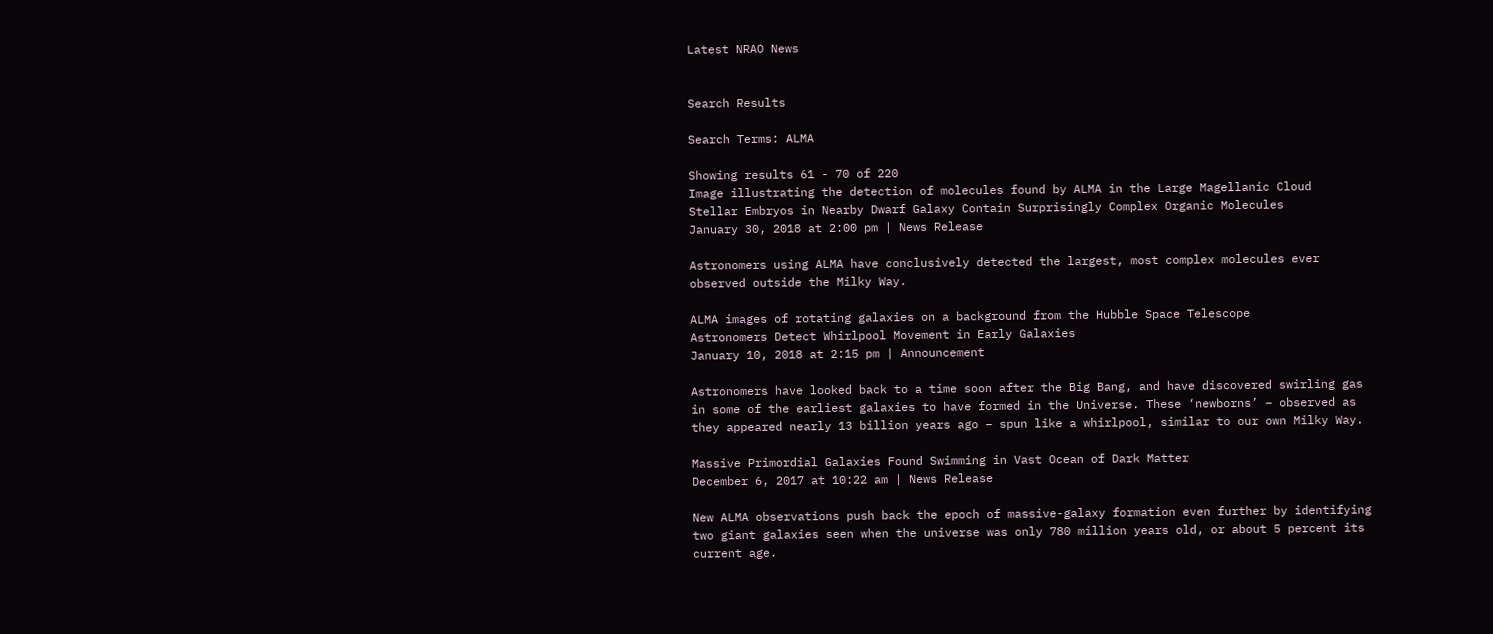Latest NRAO News


Search Results

Search Terms: ALMA

Showing results 61 - 70 of 220
Image illustrating the detection of molecules found by ALMA in the Large Magellanic Cloud
Stellar Embryos in Nearby Dwarf Galaxy Contain Surprisingly Complex Organic Molecules
January 30, 2018 at 2:00 pm | News Release

Astronomers using ALMA have conclusively detected the largest, most complex molecules ever observed outside the Milky Way.

ALMA images of rotating galaxies on a background from the Hubble Space Telescope
Astronomers Detect Whirlpool Movement in Early Galaxies
January 10, 2018 at 2:15 pm | Announcement

Astronomers have looked back to a time soon after the Big Bang, and have discovered swirling gas in some of the earliest galaxies to have formed in the Universe. These ‘newborns’ – observed as they appeared nearly 13 billion years ago – spun like a whirlpool, similar to our own Milky Way.

Massive Primordial Galaxies Found Swimming in Vast Ocean of Dark Matter
December 6, 2017 at 10:22 am | News Release

New ALMA observations push back the epoch of massive-galaxy formation even further by identifying two giant galaxies seen when the universe was only 780 million years old, or about 5 percent its current age.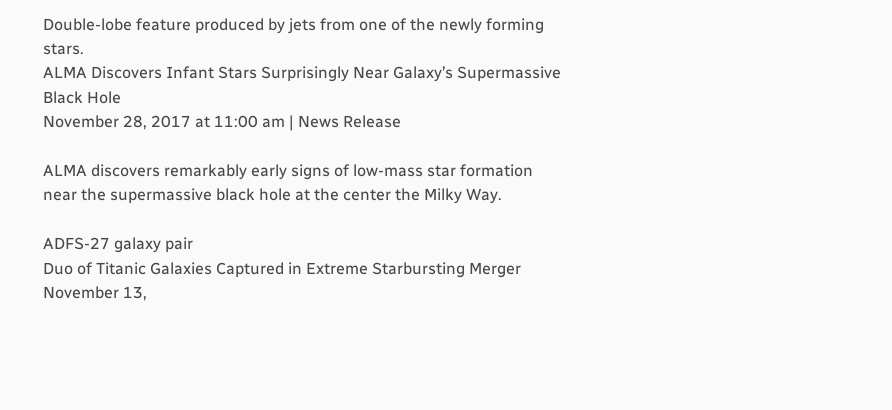Double-lobe feature produced by jets from one of the newly forming stars.
ALMA Discovers Infant Stars Surprisingly Near Galaxy’s Supermassive Black Hole
November 28, 2017 at 11:00 am | News Release

ALMA discovers remarkably early signs of low-mass star formation near the supermassive black hole at the center the Milky Way.

ADFS-27 galaxy pair
Duo of Titanic Galaxies Captured in Extreme Starbursting Merger
November 13,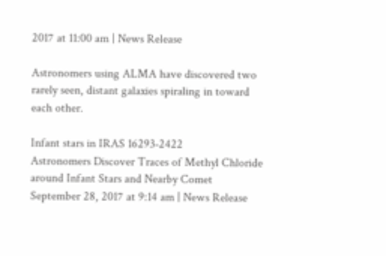2017 at 11:00 am | News Release

Astronomers using ALMA have discovered two rarely seen, distant galaxies spiraling in toward each other.

Infant stars in IRAS 16293-2422
Astronomers Discover Traces of Methyl Chloride around Infant Stars and Nearby Comet
September 28, 2017 at 9:14 am | News Release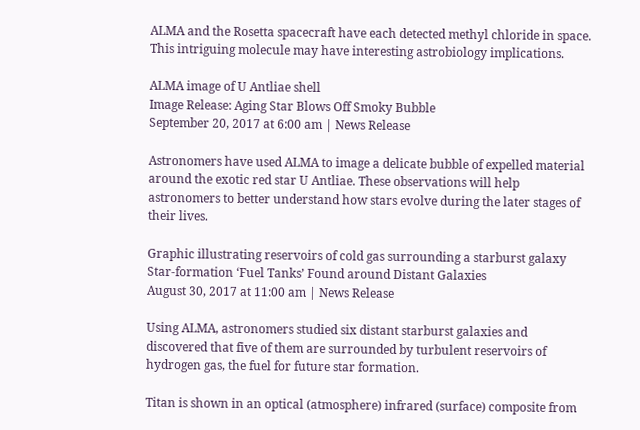ALMA and the Rosetta spacecraft have each detected methyl chloride in space. This intriguing molecule may have interesting astrobiology implications.

ALMA image of U Antliae shell
Image Release: Aging Star Blows Off Smoky Bubble
September 20, 2017 at 6:00 am | News Release

Astronomers have used ALMA to image a delicate bubble of expelled material around the exotic red star U Antliae. These observations will help astronomers to better understand how stars evolve during the later stages of their lives.

Graphic illustrating reservoirs of cold gas surrounding a starburst galaxy
Star-formation ‘Fuel Tanks’ Found around Distant Galaxies
August 30, 2017 at 11:00 am | News Release

Using ALMA, astronomers studied six distant starburst galaxies and discovered that five of them are surrounded by turbulent reservoirs of hydrogen gas, the fuel for future star formation.

Titan is shown in an optical (atmosphere) infrared (surface) composite from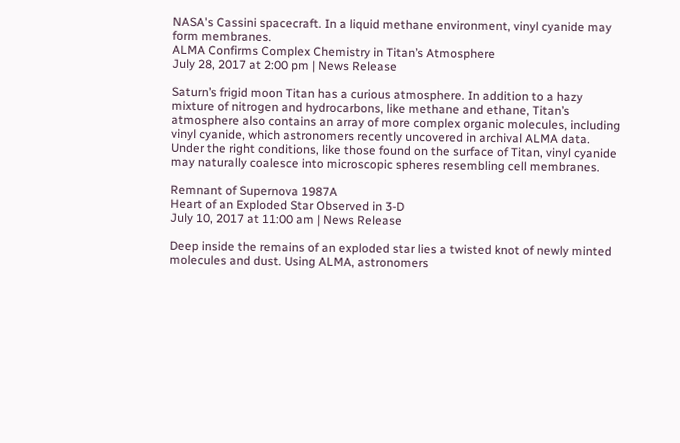NASA's Cassini spacecraft. In a liquid methane environment, vinyl cyanide may form membranes.
ALMA Confirms Complex Chemistry in Titan’s Atmosphere
July 28, 2017 at 2:00 pm | News Release

Saturn’s frigid moon Titan has a curious atmosphere. In addition to a hazy mixture of nitrogen and hydrocarbons, like methane and ethane, Titan’s atmosphere also contains an array of more complex organic molecules, including vinyl cyanide, which astronomers recently uncovered in archival ALMA data. Under the right conditions, like those found on the surface of Titan, vinyl cyanide may naturally coalesce into microscopic spheres resembling cell membranes.

Remnant of Supernova 1987A
Heart of an Exploded Star Observed in 3-D
July 10, 2017 at 11:00 am | News Release

Deep inside the remains of an exploded star lies a twisted knot of newly minted molecules and dust. Using ALMA, astronomers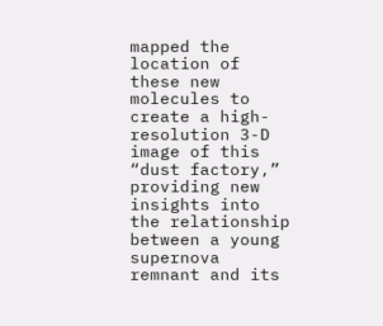mapped the location of these new molecules to create a high-resolution 3-D image of this “dust factory,” providing new insights into the relationship between a young supernova remnant and its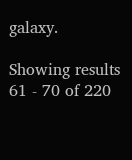galaxy.

Showing results 61 - 70 of 220